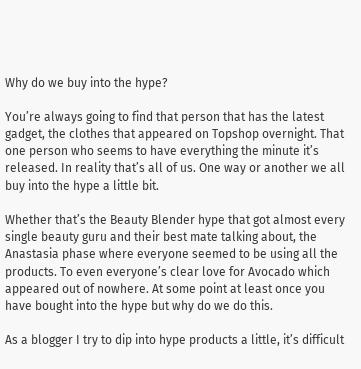Why do we buy into the hype?

You’re always going to find that person that has the latest gadget, the clothes that appeared on Topshop overnight. That one person who seems to have everything the minute it’s released. In reality that’s all of us. One way or another we all buy into the hype a little bit.

Whether that’s the Beauty Blender hype that got almost every single beauty guru and their best mate talking about, the Anastasia phase where everyone seemed to be using all the products. To even everyone’s clear love for Avocado which appeared out of nowhere. At some point at least once you have bought into the hype but why do we do this.

As a blogger I try to dip into hype products a little, it’s difficult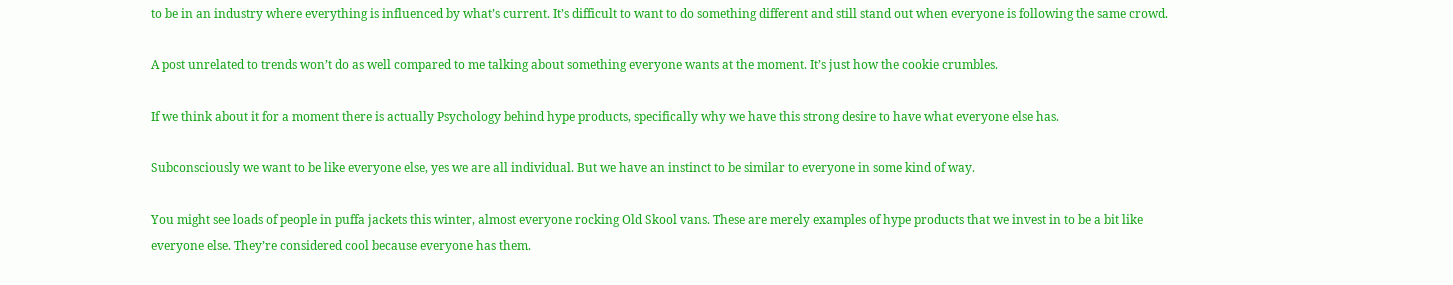to be in an industry where everything is influenced by what’s current. It’s difficult to want to do something different and still stand out when everyone is following the same crowd.

A post unrelated to trends won’t do as well compared to me talking about something everyone wants at the moment. It’s just how the cookie crumbles.

If we think about it for a moment there is actually Psychology behind hype products, specifically why we have this strong desire to have what everyone else has.

Subconsciously we want to be like everyone else, yes we are all individual. But we have an instinct to be similar to everyone in some kind of way.

You might see loads of people in puffa jackets this winter, almost everyone rocking Old Skool vans. These are merely examples of hype products that we invest in to be a bit like everyone else. They’re considered cool because everyone has them.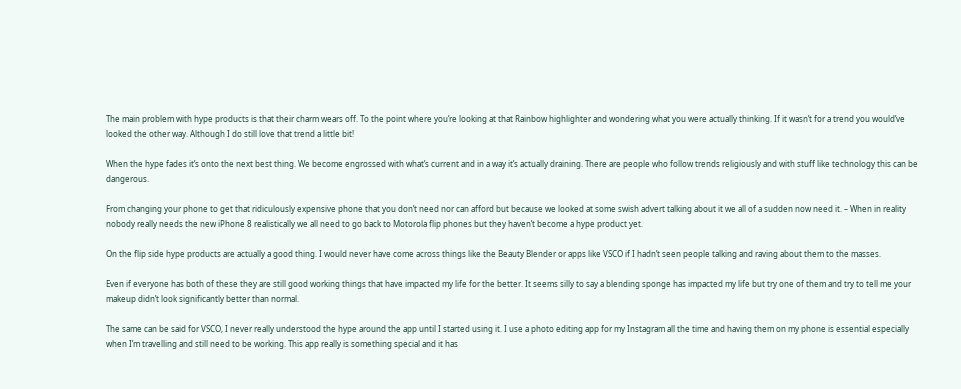The main problem with hype products is that their charm wears off. To the point where you’re looking at that Rainbow highlighter and wondering what you were actually thinking. If it wasn’t for a trend you would’ve looked the other way. Although I do still love that trend a little bit!

When the hype fades it’s onto the next best thing. We become engrossed with what’s current and in a way it’s actually draining. There are people who follow trends religiously and with stuff like technology this can be dangerous.

From changing your phone to get that ridiculously expensive phone that you don’t need nor can afford but because we looked at some swish advert talking about it we all of a sudden now need it. – When in reality nobody really needs the new iPhone 8 realistically we all need to go back to Motorola flip phones but they haven’t become a hype product yet.

On the flip side hype products are actually a good thing. I would never have come across things like the Beauty Blender or apps like VSCO if I hadn’t seen people talking and raving about them to the masses.

Even if everyone has both of these they are still good working things that have impacted my life for the better. It seems silly to say a blending sponge has impacted my life but try one of them and try to tell me your makeup didn’t look significantly better than normal.

The same can be said for VSCO, I never really understood the hype around the app until I started using it. I use a photo editing app for my Instagram all the time and having them on my phone is essential especially when I’m travelling and still need to be working. This app really is something special and it has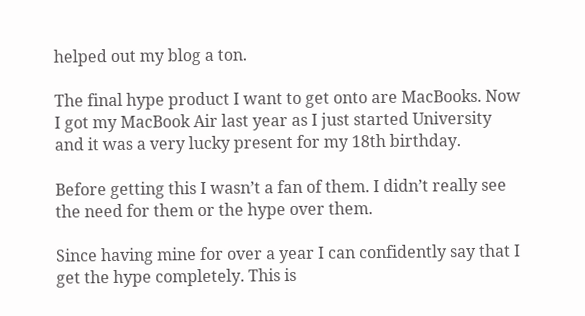helped out my blog a ton.

The final hype product I want to get onto are MacBooks. Now I got my MacBook Air last year as I just started University and it was a very lucky present for my 18th birthday.

Before getting this I wasn’t a fan of them. I didn’t really see the need for them or the hype over them.

Since having mine for over a year I can confidently say that I get the hype completely. This is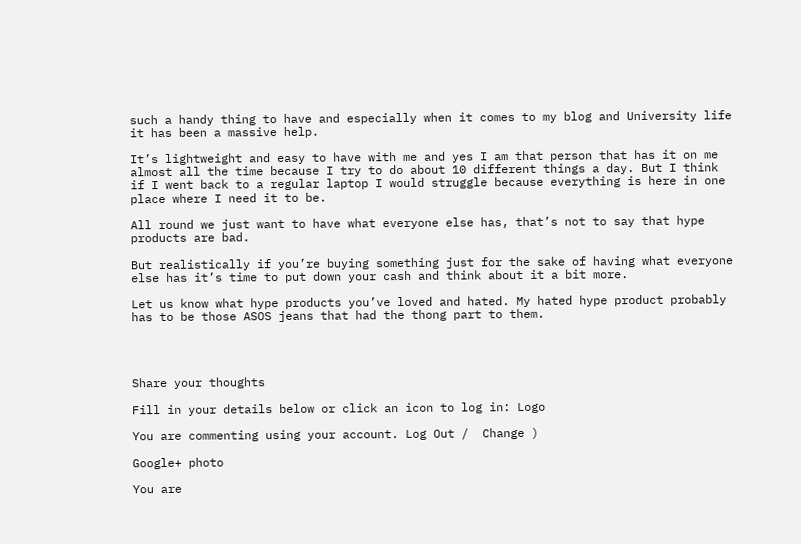such a handy thing to have and especially when it comes to my blog and University life it has been a massive help.

It’s lightweight and easy to have with me and yes I am that person that has it on me almost all the time because I try to do about 10 different things a day. But I think if I went back to a regular laptop I would struggle because everything is here in one place where I need it to be.

All round we just want to have what everyone else has, that’s not to say that hype products are bad.

But realistically if you’re buying something just for the sake of having what everyone else has it’s time to put down your cash and think about it a bit more.

Let us know what hype products you’ve loved and hated. My hated hype product probably has to be those ASOS jeans that had the thong part to them.




Share your thoughts

Fill in your details below or click an icon to log in: Logo

You are commenting using your account. Log Out /  Change )

Google+ photo

You are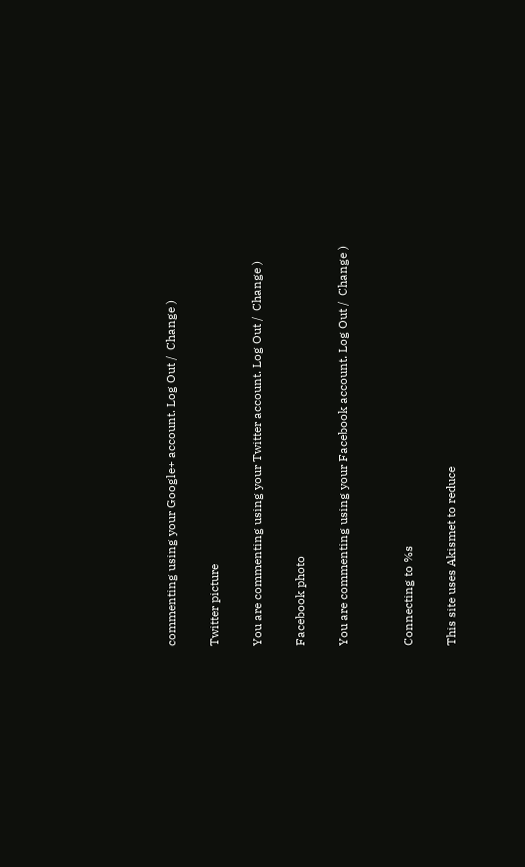commenting using your Google+ account. Log Out /  Change )

Twitter picture

You are commenting using your Twitter account. Log Out /  Change )

Facebook photo

You are commenting using your Facebook account. Log Out /  Change )


Connecting to %s

This site uses Akismet to reduce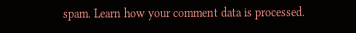spam. Learn how your comment data is processed.